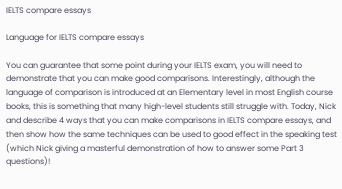IELTS compare essays

Language for IELTS compare essays

You can guarantee that some point during your IELTS exam, you will need to demonstrate that you can make good comparisons. Interestingly, although the language of comparison is introduced at an Elementary level in most English course books, this is something that many high-level students still struggle with. Today, Nick and describe 4 ways that you can make comparisons in IELTS compare essays, and then show how the same techniques can be used to good effect in the speaking test (which Nick giving a masterful demonstration of how to answer some Part 3 questions)!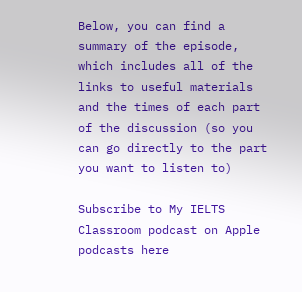Below, you can find a summary of the episode, which includes all of the links to useful materials and the times of each part of the discussion (so you can go directly to the part you want to listen to)

Subscribe to My IELTS Classroom podcast on Apple podcasts here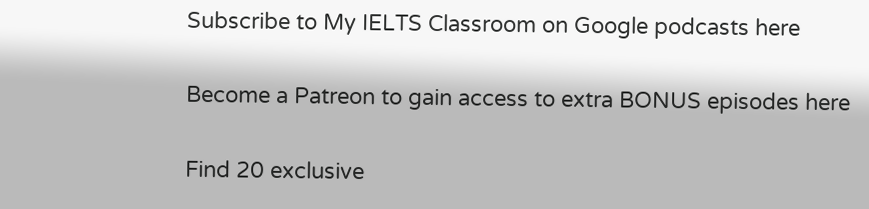Subscribe to My IELTS Classroom on Google podcasts here

Become a Patreon to gain access to extra BONUS episodes here

Find 20 exclusive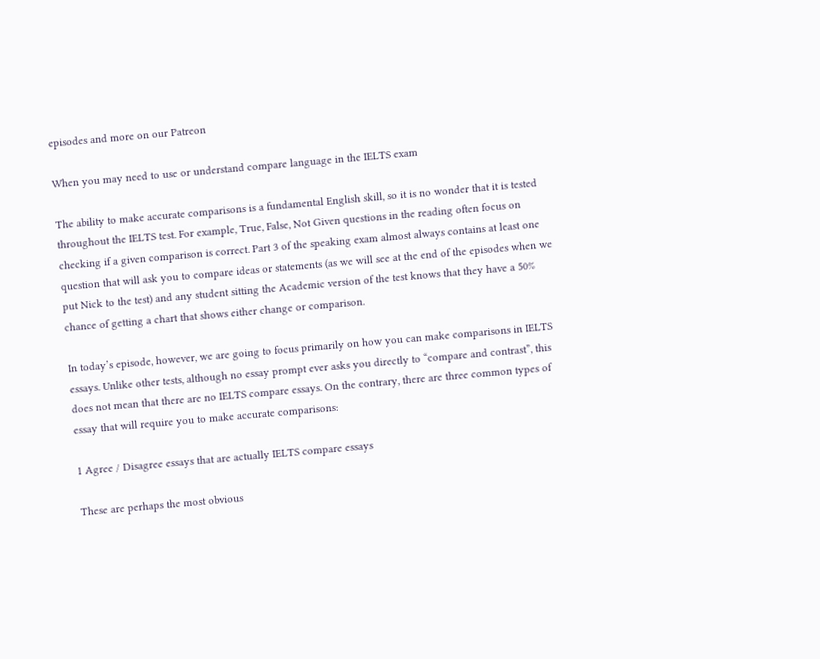episodes and more on our Patreon

When you may need to use or understand compare language in the IELTS exam

The ability to make accurate comparisons is a fundamental English skill, so it is no wonder that it is tested throughout the IELTS test. For example, True, False, Not Given questions in the reading often focus on checking if a given comparison is correct. Part 3 of the speaking exam almost always contains at least one question that will ask you to compare ideas or statements (as we will see at the end of the episodes when we put Nick to the test) and any student sitting the Academic version of the test knows that they have a 50% chance of getting a chart that shows either change or comparison.

In today’s episode, however, we are going to focus primarily on how you can make comparisons in IELTS essays. Unlike other tests, although no essay prompt ever asks you directly to “compare and contrast”, this does not mean that there are no IELTS compare essays. On the contrary, there are three common types of essay that will require you to make accurate comparisons:

1 Agree / Disagree essays that are actually IELTS compare essays

These are perhaps the most obvious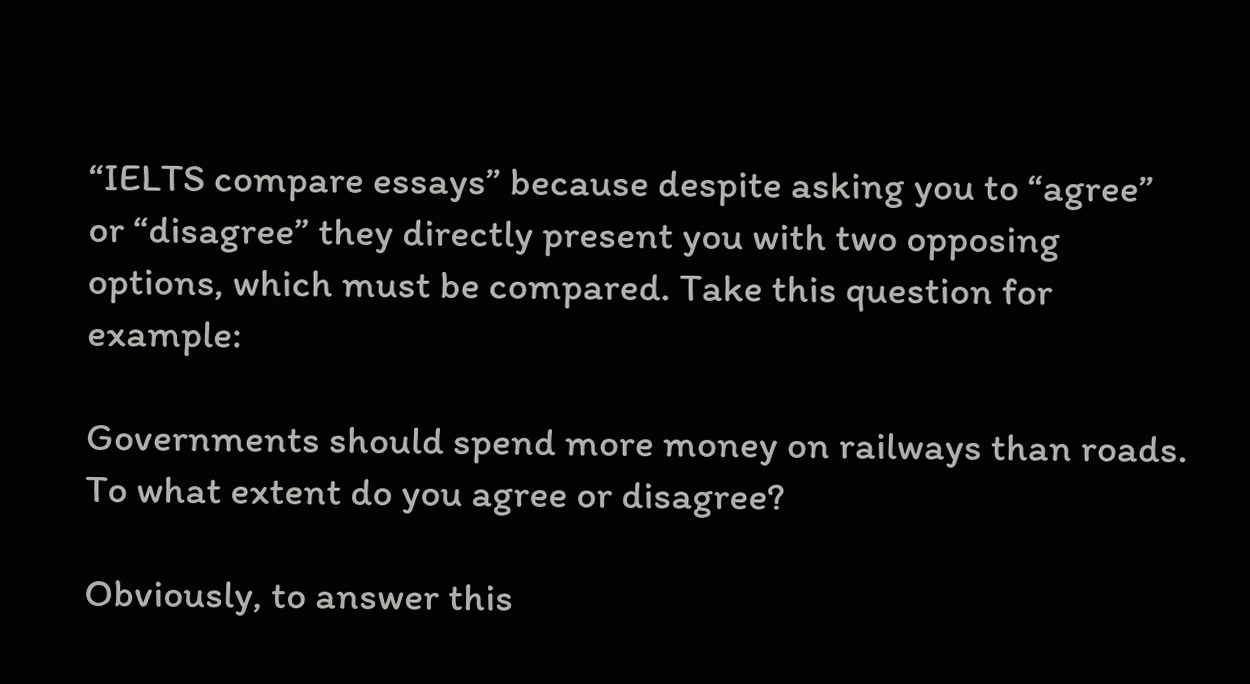“IELTS compare essays” because despite asking you to “agree” or “disagree” they directly present you with two opposing options, which must be compared. Take this question for example:

Governments should spend more money on railways than roads. To what extent do you agree or disagree?

Obviously, to answer this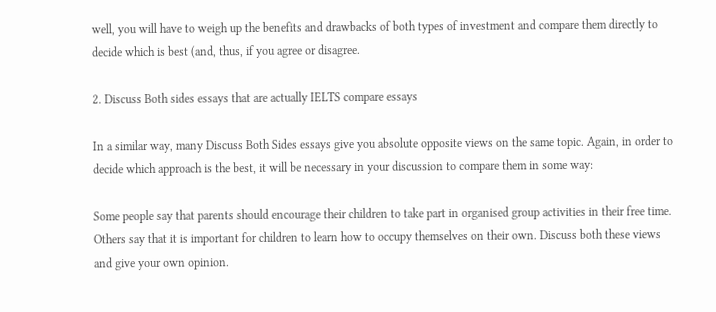well, you will have to weigh up the benefits and drawbacks of both types of investment and compare them directly to decide which is best (and, thus, if you agree or disagree.

2. Discuss Both sides essays that are actually IELTS compare essays

In a similar way, many Discuss Both Sides essays give you absolute opposite views on the same topic. Again, in order to decide which approach is the best, it will be necessary in your discussion to compare them in some way:

Some people say that parents should encourage their children to take part in organised group activities in their free time. Others say that it is important for children to learn how to occupy themselves on their own. Discuss both these views and give your own opinion.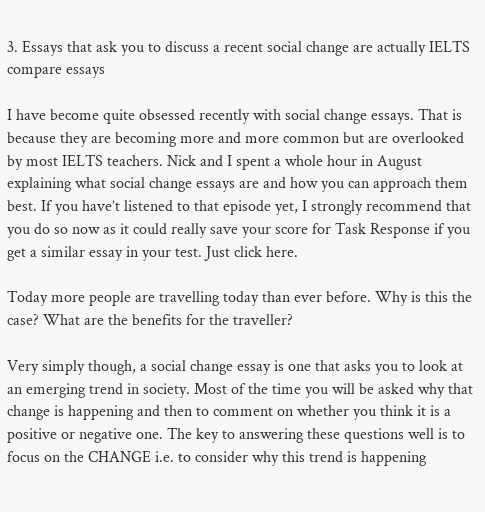3. Essays that ask you to discuss a recent social change are actually IELTS compare essays

I have become quite obsessed recently with social change essays. That is because they are becoming more and more common but are overlooked by most IELTS teachers. Nick and I spent a whole hour in August explaining what social change essays are and how you can approach them best. If you have’t listened to that episode yet, I strongly recommend that you do so now as it could really save your score for Task Response if you get a similar essay in your test. Just click here.

Today more people are travelling today than ever before. Why is this the case? What are the benefits for the traveller?

Very simply though, a social change essay is one that asks you to look at an emerging trend in society. Most of the time you will be asked why that change is happening and then to comment on whether you think it is a positive or negative one. The key to answering these questions well is to focus on the CHANGE i.e. to consider why this trend is happening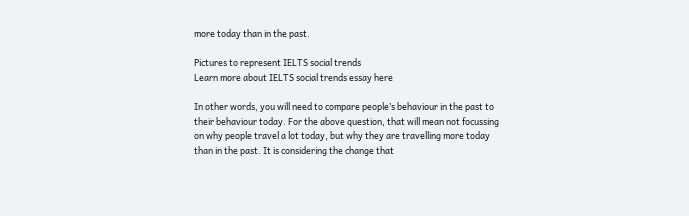more today than in the past.

Pictures to represent IELTS social trends
Learn more about IELTS social trends essay here

In other words, you will need to compare people’s behaviour in the past to their behaviour today. For the above question, that will mean not focussing on why people travel a lot today, but why they are travelling more today than in the past. It is considering the change that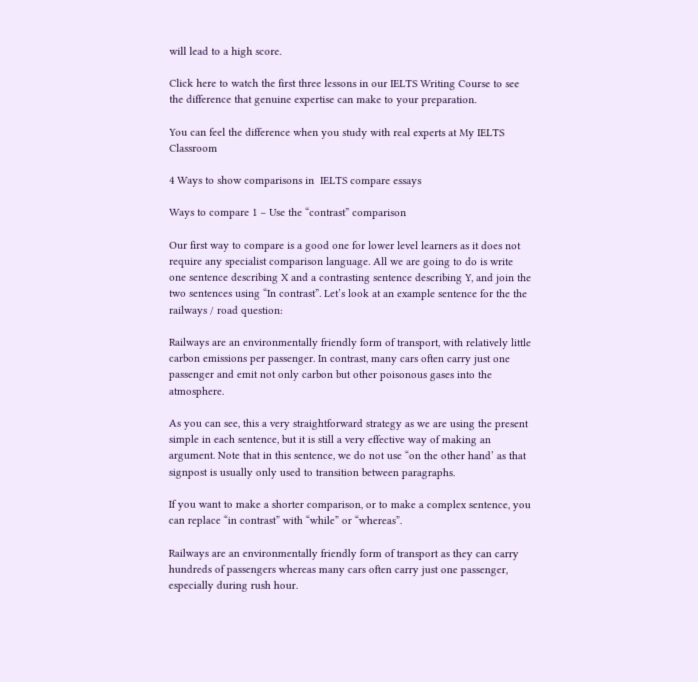will lead to a high score.

Click here to watch the first three lessons in our IELTS Writing Course to see the difference that genuine expertise can make to your preparation.

You can feel the difference when you study with real experts at My IELTS Classroom

4 Ways to show comparisons in  IELTS compare essays

Ways to compare 1 – Use the “contrast” comparison

Our first way to compare is a good one for lower level learners as it does not require any specialist comparison language. All we are going to do is write one sentence describing X and a contrasting sentence describing Y, and join the two sentences using “In contrast”. Let’s look at an example sentence for the the railways / road question:

Railways are an environmentally friendly form of transport, with relatively little carbon emissions per passenger. In contrast, many cars often carry just one passenger and emit not only carbon but other poisonous gases into the atmosphere.

As you can see, this a very straightforward strategy as we are using the present simple in each sentence, but it is still a very effective way of making an argument. Note that in this sentence, we do not use “on the other hand’ as that signpost is usually only used to transition between paragraphs.

If you want to make a shorter comparison, or to make a complex sentence, you can replace “in contrast” with “while” or “whereas”.

Railways are an environmentally friendly form of transport as they can carry hundreds of passengers whereas many cars often carry just one passenger, especially during rush hour.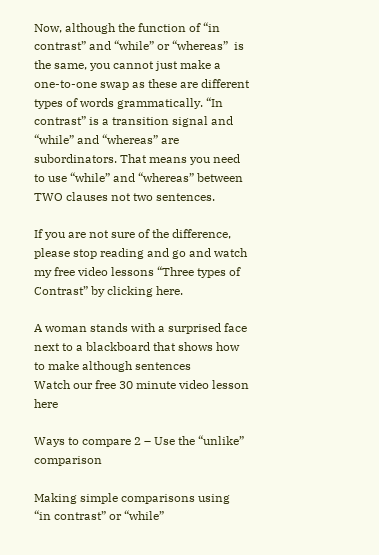Now, although the function of “in contrast” and “while” or “whereas”  is the same, you cannot just make a one-to-one swap as these are different types of words grammatically. “In contrast” is a transition signal and “while” and “whereas” are subordinators. That means you need to use “while” and “whereas” between TWO clauses not two sentences.

If you are not sure of the difference, please stop reading and go and watch my free video lessons “Three types of Contrast” by clicking here.

A woman stands with a surprised face next to a blackboard that shows how to make although sentences
Watch our free 30 minute video lesson here

Ways to compare 2 – Use the “unlike” comparison

Making simple comparisons using “in contrast” or “while”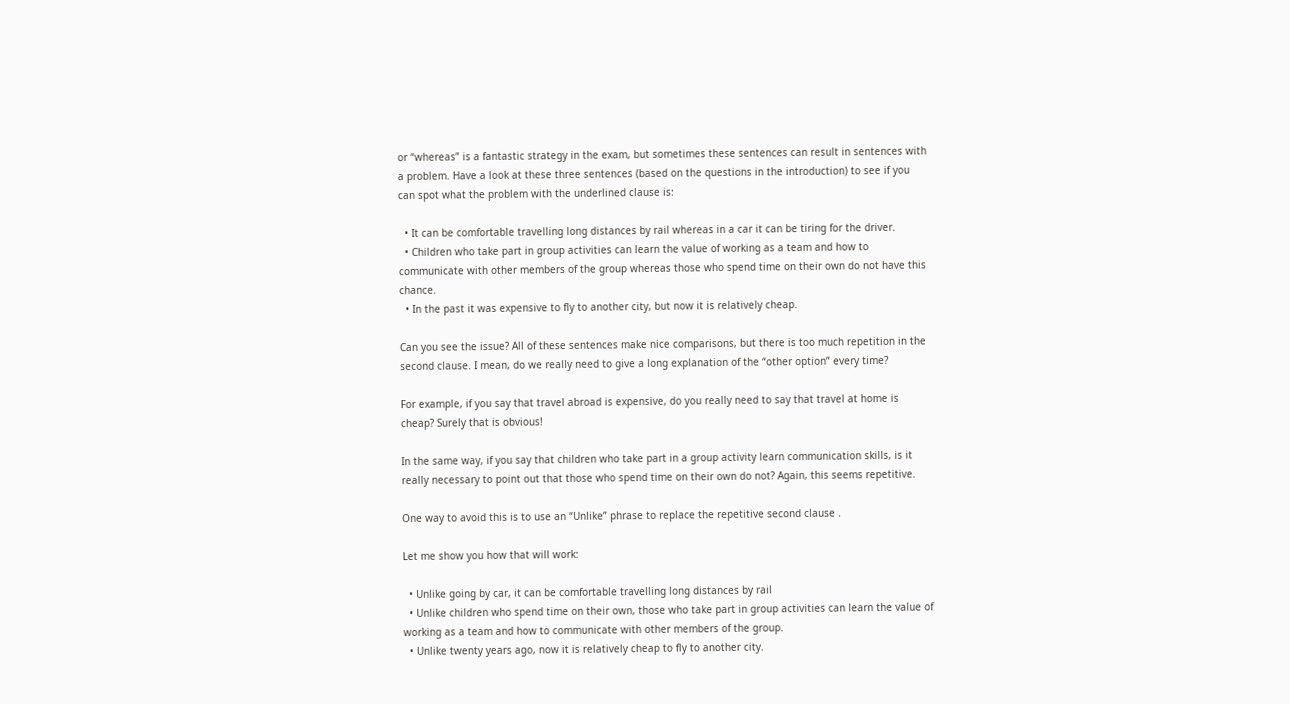or “whereas” is a fantastic strategy in the exam, but sometimes these sentences can result in sentences with a problem. Have a look at these three sentences (based on the questions in the introduction) to see if you can spot what the problem with the underlined clause is:

  • It can be comfortable travelling long distances by rail whereas in a car it can be tiring for the driver.
  • Children who take part in group activities can learn the value of working as a team and how to communicate with other members of the group whereas those who spend time on their own do not have this chance.
  • In the past it was expensive to fly to another city, but now it is relatively cheap.

Can you see the issue? All of these sentences make nice comparisons, but there is too much repetition in the second clause. I mean, do we really need to give a long explanation of the “other option” every time?

For example, if you say that travel abroad is expensive, do you really need to say that travel at home is cheap? Surely that is obvious!

In the same way, if you say that children who take part in a group activity learn communication skills, is it really necessary to point out that those who spend time on their own do not? Again, this seems repetitive.

One way to avoid this is to use an “Unlike” phrase to replace the repetitive second clause .

Let me show you how that will work:

  • Unlike going by car, it can be comfortable travelling long distances by rail
  • Unlike children who spend time on their own, those who take part in group activities can learn the value of working as a team and how to communicate with other members of the group.
  • Unlike twenty years ago, now it is relatively cheap to fly to another city.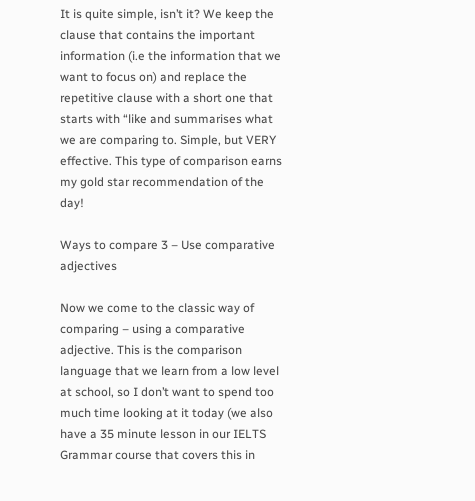It is quite simple, isn’t it? We keep the clause that contains the important information (i.e the information that we want to focus on) and replace the repetitive clause with a short one that starts with “like and summarises what we are comparing to. Simple, but VERY effective. This type of comparison earns my gold star recommendation of the day!

Ways to compare 3 – Use comparative adjectives

Now we come to the classic way of comparing – using a comparative adjective. This is the comparison language that we learn from a low level at school, so I don’t want to spend too much time looking at it today (we also have a 35 minute lesson in our IELTS Grammar course that covers this in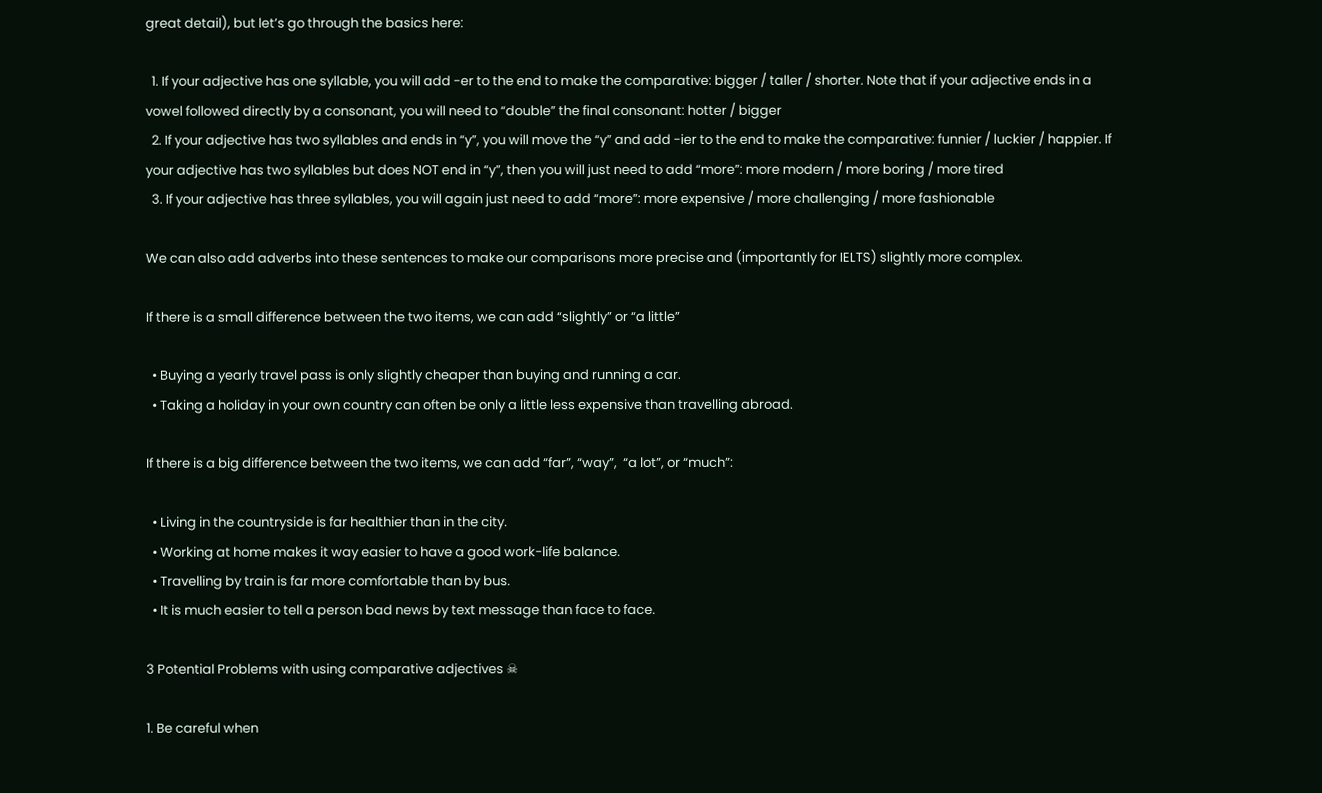great detail), but let’s go through the basics here:

  1. If your adjective has one syllable, you will add -er to the end to make the comparative: bigger / taller / shorter. Note that if your adjective ends in a vowel followed directly by a consonant, you will need to “double” the final consonant: hotter / bigger
  2. If your adjective has two syllables and ends in “y”, you will move the “y” and add -ier to the end to make the comparative: funnier / luckier / happier. If your adjective has two syllables but does NOT end in “y”, then you will just need to add “more”: more modern / more boring / more tired
  3. If your adjective has three syllables, you will again just need to add “more”: more expensive / more challenging / more fashionable

We can also add adverbs into these sentences to make our comparisons more precise and (importantly for IELTS) slightly more complex.

If there is a small difference between the two items, we can add “slightly” or “a little”

  • Buying a yearly travel pass is only slightly cheaper than buying and running a car.
  • Taking a holiday in your own country can often be only a little less expensive than travelling abroad.

If there is a big difference between the two items, we can add “far”, “way”,  “a lot”, or “much”:

  • Living in the countryside is far healthier than in the city.
  • Working at home makes it way easier to have a good work-life balance.
  • Travelling by train is far more comfortable than by bus.
  • It is much easier to tell a person bad news by text message than face to face.

3 Potential Problems with using comparative adjectives ☠

1. Be careful when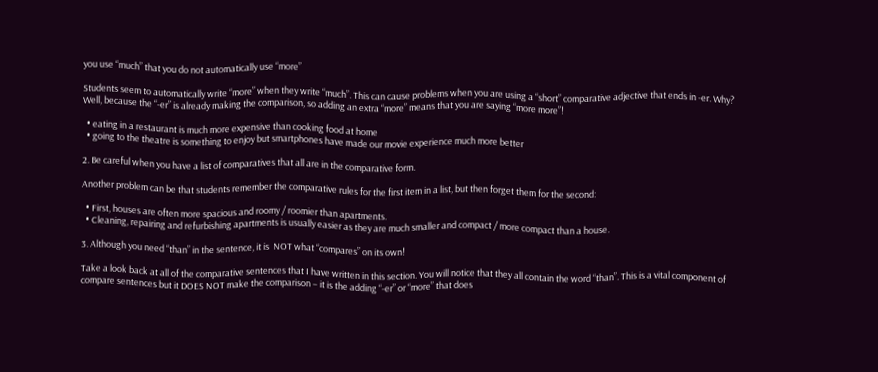you use “much” that you do not automatically use “more”

Students seem to automatically write “more” when they write “much”. This can cause problems when you are using a “short” comparative adjective that ends in -er. Why? Well, because the “-er” is already making the comparison, so adding an extra “more” means that you are saying “more more”!

  • eating in a restaurant is much more expensive than cooking food at home
  • going to the theatre is something to enjoy but smartphones have made our movie experience much more better

2. Be careful when you have a list of comparatives that all are in the comparative form.

Another problem can be that students remember the comparative rules for the first item in a list, but then forget them for the second:

  • First, houses are often more spacious and roomy / roomier than apartments.
  • Cleaning, repairing and refurbishing apartments is usually easier as they are much smaller and compact / more compact than a house.

3. Although you need “than” in the sentence, it is  NOT what “compares” on its own!

Take a look back at all of the comparative sentences that I have written in this section. You will notice that they all contain the word “than”. This is a vital component of compare sentences but it DOES NOT make the comparison – it is the adding “-er” or “more” that does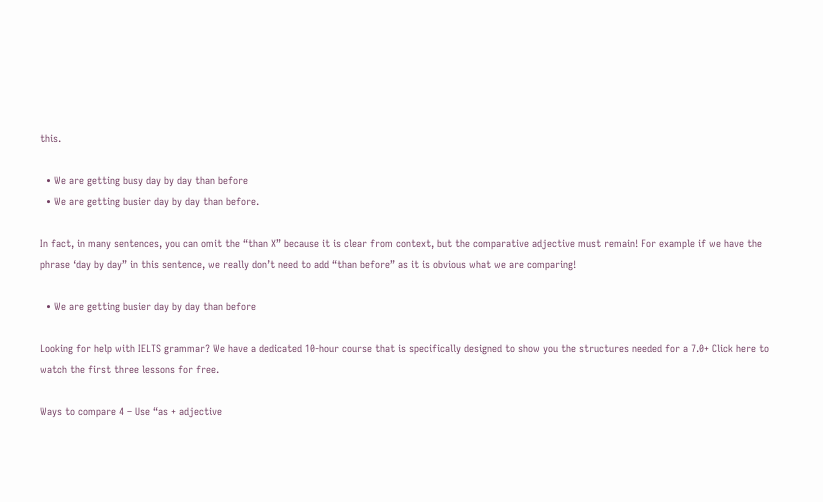this.

  • We are getting busy day by day than before
  • We are getting busier day by day than before.

In fact, in many sentences, you can omit the “than X” because it is clear from context, but the comparative adjective must remain! For example if we have the phrase ‘day by day” in this sentence, we really don’t need to add “than before” as it is obvious what we are comparing!

  • We are getting busier day by day than before

Looking for help with IELTS grammar? We have a dedicated 10-hour course that is specifically designed to show you the structures needed for a 7.0+ Click here to watch the first three lessons for free.

Ways to compare 4 – Use “as + adjective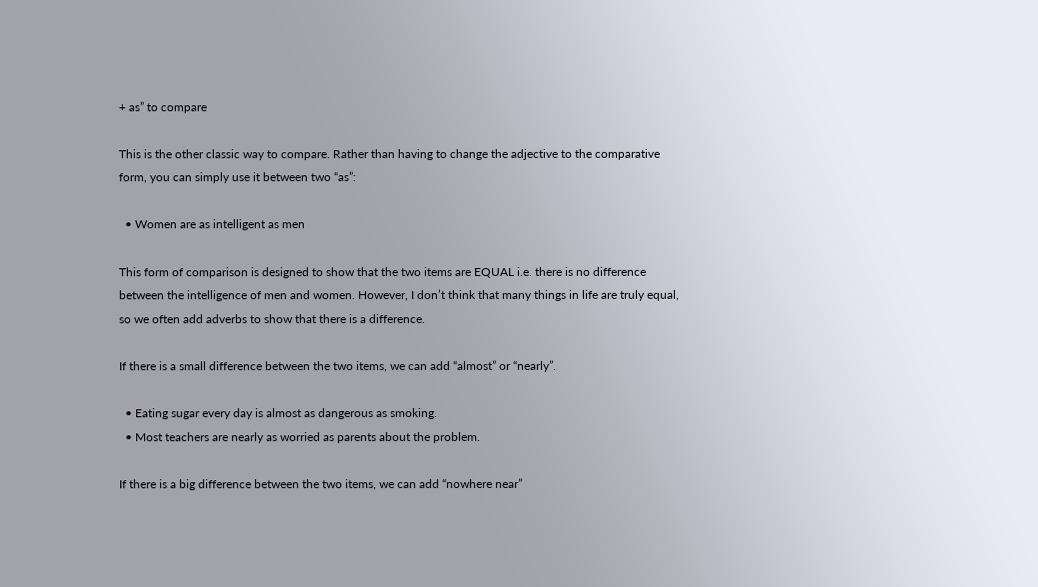+ as” to compare

This is the other classic way to compare. Rather than having to change the adjective to the comparative form, you can simply use it between two “as”:

  • Women are as intelligent as men

This form of comparison is designed to show that the two items are EQUAL i.e. there is no difference between the intelligence of men and women. However, I don’t think that many things in life are truly equal, so we often add adverbs to show that there is a difference.

If there is a small difference between the two items, we can add “almost” or “nearly”.

  • Eating sugar every day is almost as dangerous as smoking.
  • Most teachers are nearly as worried as parents about the problem.

If there is a big difference between the two items, we can add “nowhere near”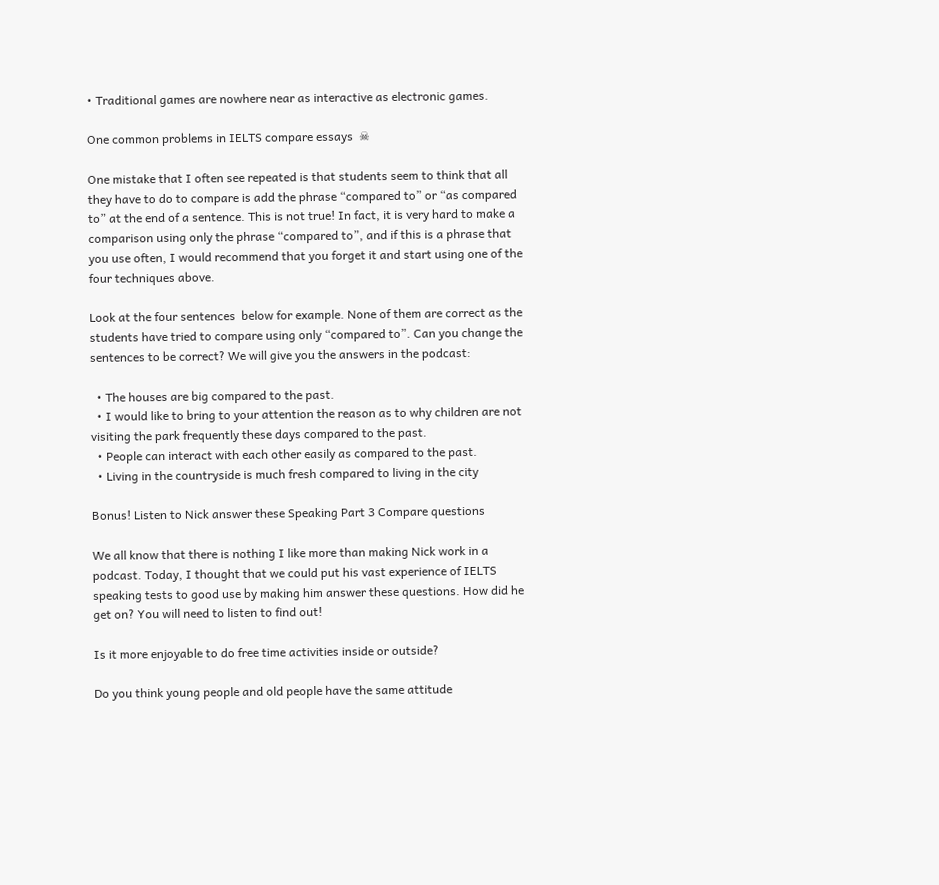• Traditional games are nowhere near as interactive as electronic games.

One common problems in IELTS compare essays  ☠

One mistake that I often see repeated is that students seem to think that all they have to do to compare is add the phrase “compared to” or “as compared to” at the end of a sentence. This is not true! In fact, it is very hard to make a comparison using only the phrase “compared to”, and if this is a phrase that you use often, I would recommend that you forget it and start using one of the four techniques above.

Look at the four sentences  below for example. None of them are correct as the students have tried to compare using only “compared to”. Can you change the sentences to be correct? We will give you the answers in the podcast:

  • The houses are big compared to the past.
  • I would like to bring to your attention the reason as to why children are not visiting the park frequently these days compared to the past.
  • People can interact with each other easily as compared to the past.
  • Living in the countryside is much fresh compared to living in the city

Bonus! Listen to Nick answer these Speaking Part 3 Compare questions

We all know that there is nothing I like more than making Nick work in a podcast. Today, I thought that we could put his vast experience of IELTS speaking tests to good use by making him answer these questions. How did he get on? You will need to listen to find out!

Is it more enjoyable to do free time activities inside or outside?

Do you think young people and old people have the same attitude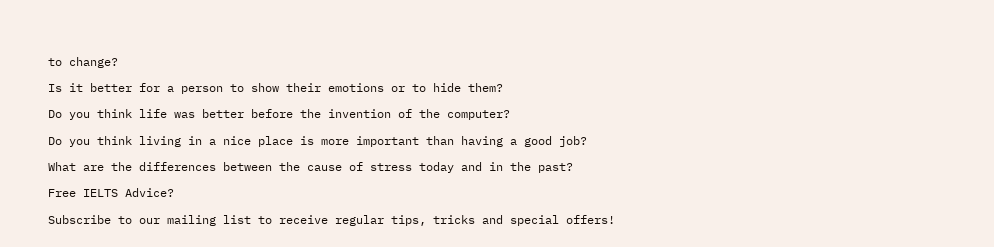to change?

Is it better for a person to show their emotions or to hide them?

Do you think life was better before the invention of the computer?

Do you think living in a nice place is more important than having a good job?

What are the differences between the cause of stress today and in the past?

Free IELTS Advice?

Subscribe to our mailing list to receive regular tips, tricks and special offers!